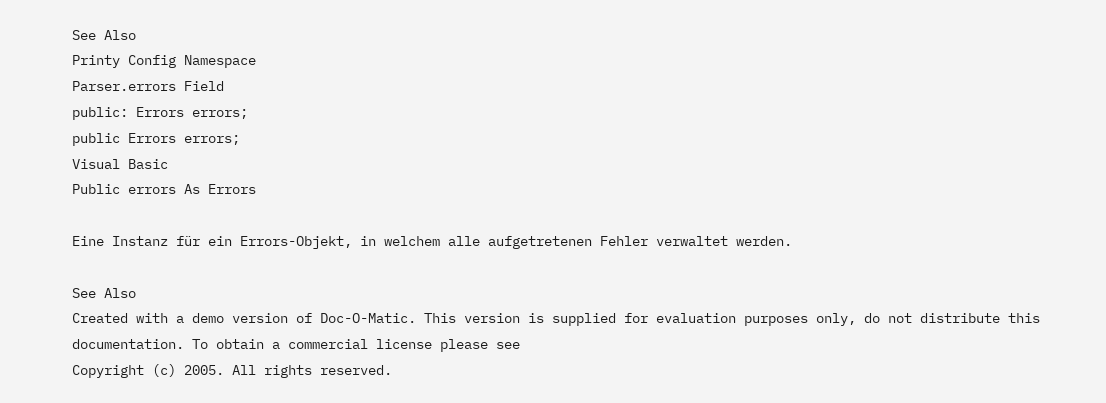See Also
Printy Config Namespace
Parser.errors Field
public: Errors errors;
public Errors errors;
Visual Basic
Public errors As Errors

Eine Instanz für ein Errors-Objekt, in welchem alle aufgetretenen Fehler verwaltet werden.

See Also
Created with a demo version of Doc-O-Matic. This version is supplied for evaluation purposes only, do not distribute this documentation. To obtain a commercial license please see
Copyright (c) 2005. All rights reserved.